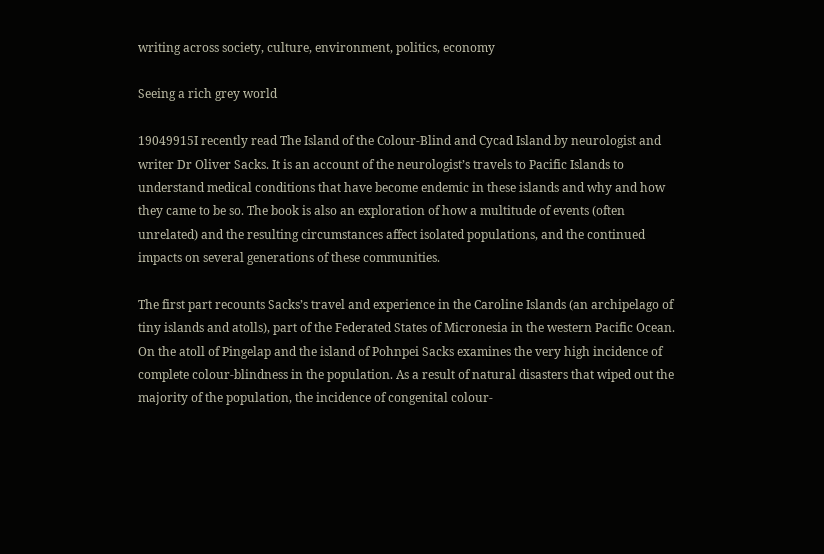writing across society, culture, environment, politics, economy

Seeing a rich grey world

19049915I recently read The Island of the Colour-Blind and Cycad Island by neurologist and writer Dr Oliver Sacks. It is an account of the neurologist’s travels to Pacific Islands to understand medical conditions that have become endemic in these islands and why and how they came to be so. The book is also an exploration of how a multitude of events (often unrelated) and the resulting circumstances affect isolated populations, and the continued impacts on several generations of these communities.

The first part recounts Sacks’s travel and experience in the Caroline Islands (an archipelago of tiny islands and atolls), part of the Federated States of Micronesia in the western Pacific Ocean. On the atoll of Pingelap and the island of Pohnpei Sacks examines the very high incidence of complete colour-blindness in the population. As a result of natural disasters that wiped out the majority of the population, the incidence of congenital colour-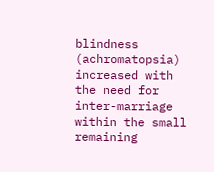blindness (achromatopsia) increased with the need for inter-marriage within the small remaining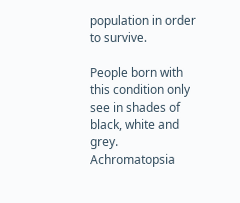population in order to survive.

People born with this condition only see in shades of black, white and grey. Achromatopsia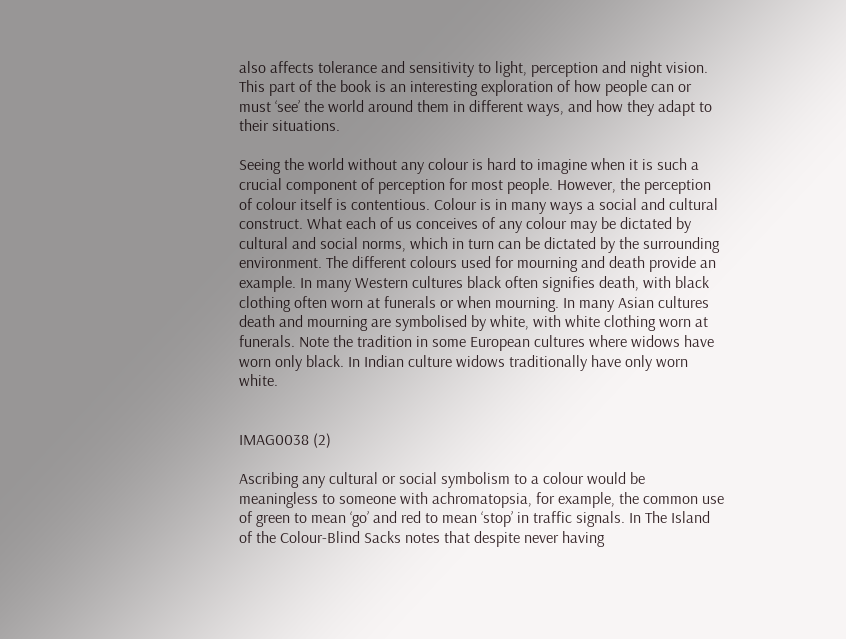also affects tolerance and sensitivity to light, perception and night vision. This part of the book is an interesting exploration of how people can or must ‘see’ the world around them in different ways, and how they adapt to their situations.

Seeing the world without any colour is hard to imagine when it is such a crucial component of perception for most people. However, the perception of colour itself is contentious. Colour is in many ways a social and cultural construct. What each of us conceives of any colour may be dictated by cultural and social norms, which in turn can be dictated by the surrounding environment. The different colours used for mourning and death provide an example. In many Western cultures black often signifies death, with black clothing often worn at funerals or when mourning. In many Asian cultures death and mourning are symbolised by white, with white clothing worn at funerals. Note the tradition in some European cultures where widows have worn only black. In Indian culture widows traditionally have only worn white.


IMAG0038 (2)

Ascribing any cultural or social symbolism to a colour would be meaningless to someone with achromatopsia, for example, the common use of green to mean ‘go’ and red to mean ‘stop’ in traffic signals. In The Island of the Colour-Blind Sacks notes that despite never having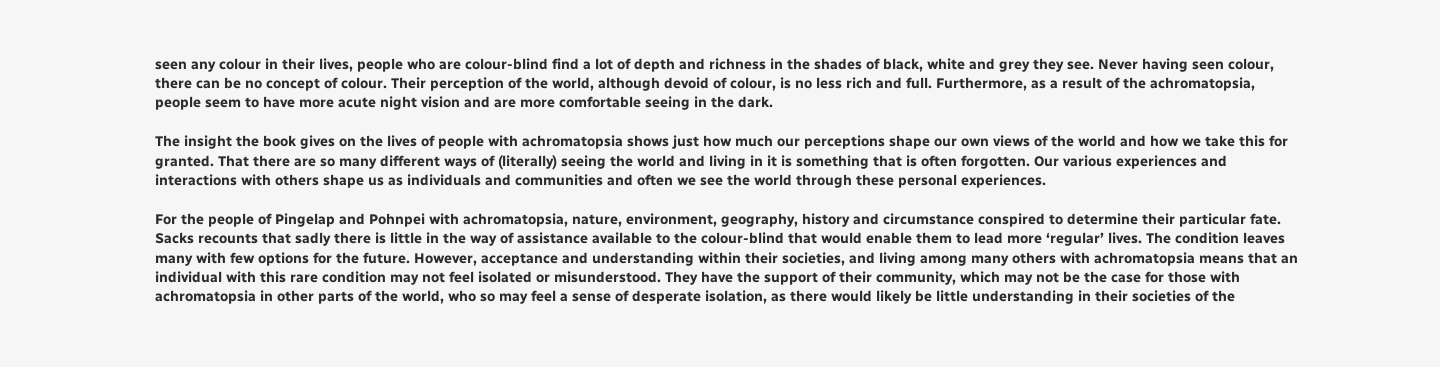seen any colour in their lives, people who are colour-blind find a lot of depth and richness in the shades of black, white and grey they see. Never having seen colour, there can be no concept of colour. Their perception of the world, although devoid of colour, is no less rich and full. Furthermore, as a result of the achromatopsia, people seem to have more acute night vision and are more comfortable seeing in the dark.

The insight the book gives on the lives of people with achromatopsia shows just how much our perceptions shape our own views of the world and how we take this for granted. That there are so many different ways of (literally) seeing the world and living in it is something that is often forgotten. Our various experiences and interactions with others shape us as individuals and communities and often we see the world through these personal experiences.

For the people of Pingelap and Pohnpei with achromatopsia, nature, environment, geography, history and circumstance conspired to determine their particular fate. Sacks recounts that sadly there is little in the way of assistance available to the colour-blind that would enable them to lead more ‘regular’ lives. The condition leaves many with few options for the future. However, acceptance and understanding within their societies, and living among many others with achromatopsia means that an individual with this rare condition may not feel isolated or misunderstood. They have the support of their community, which may not be the case for those with achromatopsia in other parts of the world, who so may feel a sense of desperate isolation, as there would likely be little understanding in their societies of the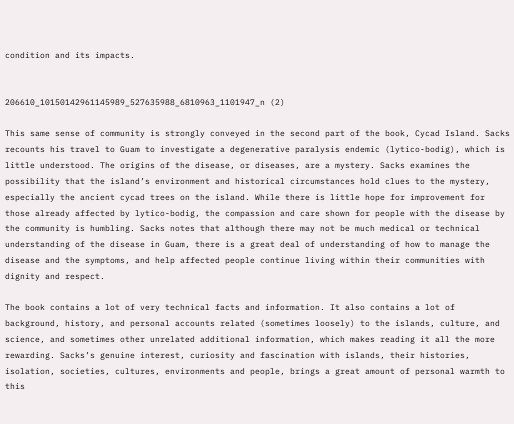condition and its impacts.


206610_10150142961145989_527635988_6810963_1101947_n (2)

This same sense of community is strongly conveyed in the second part of the book, Cycad Island. Sacks recounts his travel to Guam to investigate a degenerative paralysis endemic (lytico-bodig), which is little understood. The origins of the disease, or diseases, are a mystery. Sacks examines the possibility that the island’s environment and historical circumstances hold clues to the mystery, especially the ancient cycad trees on the island. While there is little hope for improvement for those already affected by lytico-bodig, the compassion and care shown for people with the disease by the community is humbling. Sacks notes that although there may not be much medical or technical understanding of the disease in Guam, there is a great deal of understanding of how to manage the disease and the symptoms, and help affected people continue living within their communities with dignity and respect.

The book contains a lot of very technical facts and information. It also contains a lot of background, history, and personal accounts related (sometimes loosely) to the islands, culture, and science, and sometimes other unrelated additional information, which makes reading it all the more rewarding. Sacks’s genuine interest, curiosity and fascination with islands, their histories, isolation, societies, cultures, environments and people, brings a great amount of personal warmth to this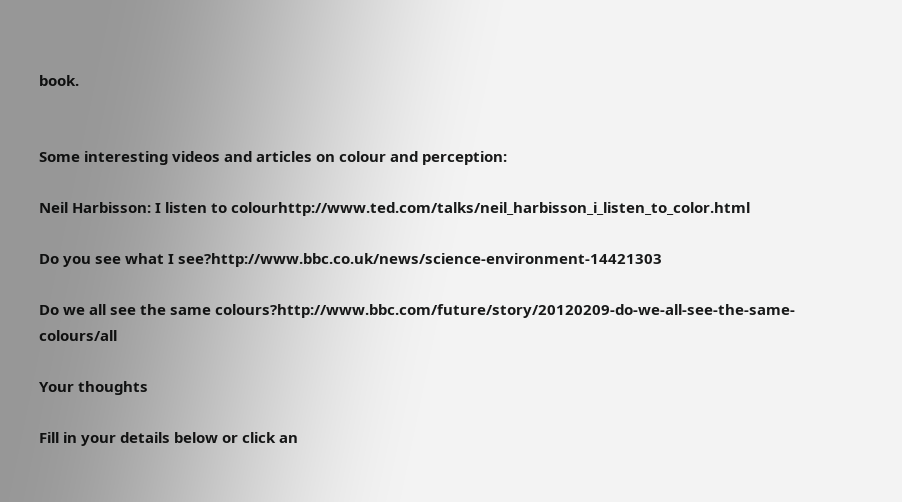book.


Some interesting videos and articles on colour and perception:

Neil Harbisson: I listen to colourhttp://www.ted.com/talks/neil_harbisson_i_listen_to_color.html

Do you see what I see?http://www.bbc.co.uk/news/science-environment-14421303

Do we all see the same colours?http://www.bbc.com/future/story/20120209-do-we-all-see-the-same-colours/all

Your thoughts

Fill in your details below or click an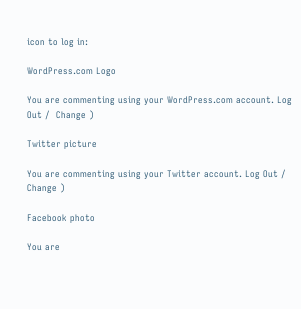icon to log in:

WordPress.com Logo

You are commenting using your WordPress.com account. Log Out /  Change )

Twitter picture

You are commenting using your Twitter account. Log Out /  Change )

Facebook photo

You are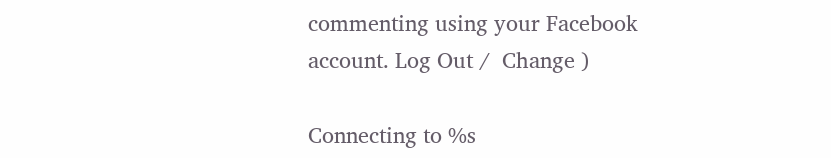commenting using your Facebook account. Log Out /  Change )

Connecting to %s